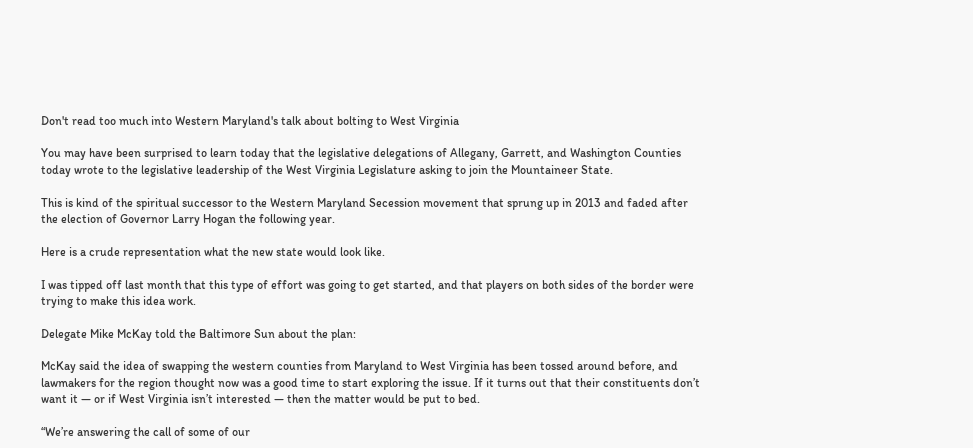Don't read too much into Western Maryland's talk about bolting to West Virginia

You may have been surprised to learn today that the legislative delegations of Allegany, Garrett, and Washington Counties today wrote to the legislative leadership of the West Virginia Legislature asking to join the Mountaineer State.

This is kind of the spiritual successor to the Western Maryland Secession movement that sprung up in 2013 and faded after the election of Governor Larry Hogan the following year.

Here is a crude representation what the new state would look like.

I was tipped off last month that this type of effort was going to get started, and that players on both sides of the border were trying to make this idea work.

Delegate Mike McKay told the Baltimore Sun about the plan:

McKay said the idea of swapping the western counties from Maryland to West Virginia has been tossed around before, and lawmakers for the region thought now was a good time to start exploring the issue. If it turns out that their constituents don’t want it — or if West Virginia isn’t interested — then the matter would be put to bed.

“We’re answering the call of some of our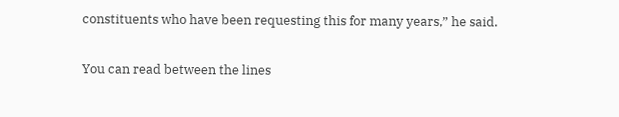constituents who have been requesting this for many years,” he said.

You can read between the lines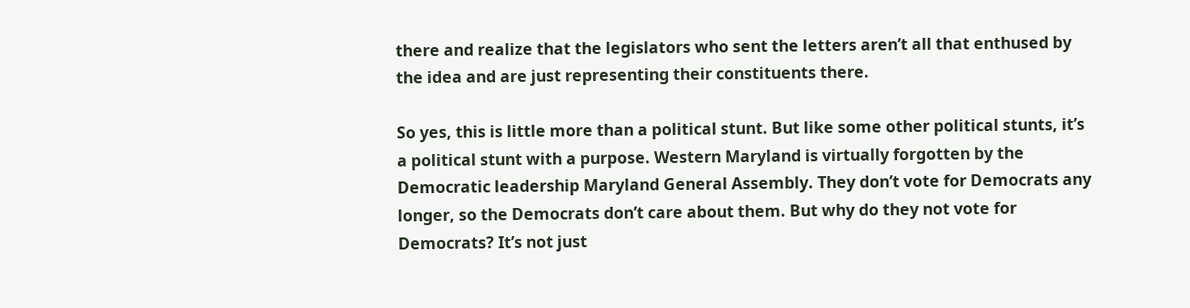there and realize that the legislators who sent the letters aren’t all that enthused by the idea and are just representing their constituents there.

So yes, this is little more than a political stunt. But like some other political stunts, it’s a political stunt with a purpose. Western Maryland is virtually forgotten by the Democratic leadership Maryland General Assembly. They don’t vote for Democrats any longer, so the Democrats don’t care about them. But why do they not vote for Democrats? It’s not just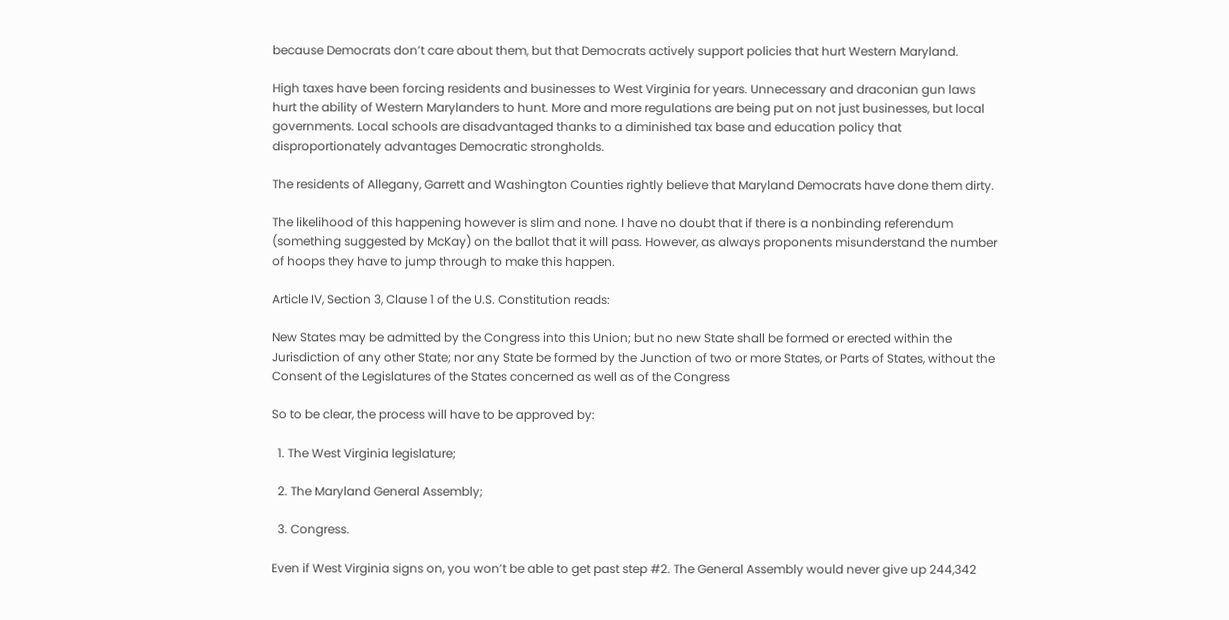because Democrats don’t care about them, but that Democrats actively support policies that hurt Western Maryland.

High taxes have been forcing residents and businesses to West Virginia for years. Unnecessary and draconian gun laws hurt the ability of Western Marylanders to hunt. More and more regulations are being put on not just businesses, but local governments. Local schools are disadvantaged thanks to a diminished tax base and education policy that disproportionately advantages Democratic strongholds.

The residents of Allegany, Garrett and Washington Counties rightly believe that Maryland Democrats have done them dirty.

The likelihood of this happening however is slim and none. I have no doubt that if there is a nonbinding referendum (something suggested by McKay) on the ballot that it will pass. However, as always proponents misunderstand the number of hoops they have to jump through to make this happen.

Article IV, Section 3, Clause 1 of the U.S. Constitution reads:

New States may be admitted by the Congress into this Union; but no new State shall be formed or erected within the Jurisdiction of any other State; nor any State be formed by the Junction of two or more States, or Parts of States, without the Consent of the Legislatures of the States concerned as well as of the Congress

So to be clear, the process will have to be approved by:

  1. The West Virginia legislature;

  2. The Maryland General Assembly;

  3. Congress.

Even if West Virginia signs on, you won’t be able to get past step #2. The General Assembly would never give up 244,342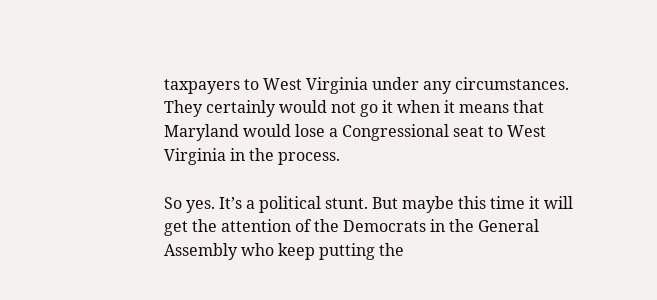taxpayers to West Virginia under any circumstances. They certainly would not go it when it means that Maryland would lose a Congressional seat to West Virginia in the process.

So yes. It’s a political stunt. But maybe this time it will get the attention of the Democrats in the General Assembly who keep putting the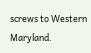screws to Western Maryland.